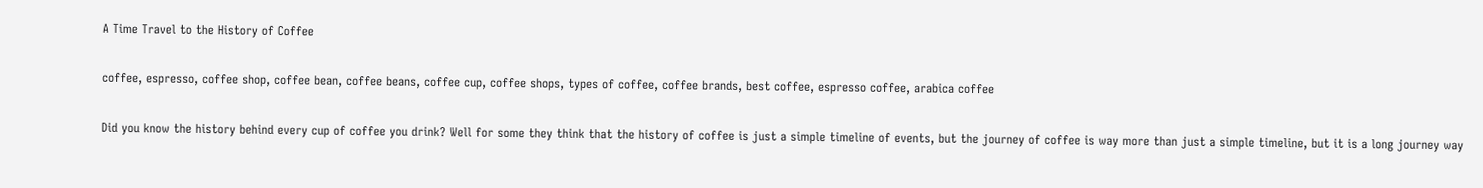A Time Travel to the History of Coffee

coffee, espresso, coffee shop, coffee bean, coffee beans, coffee cup, coffee shops, types of coffee, coffee brands, best coffee, espresso coffee, arabica coffee

Did you know the history behind every cup of coffee you drink? Well for some they think that the history of coffee is just a simple timeline of events, but the journey of coffee is way more than just a simple timeline, but it is a long journey way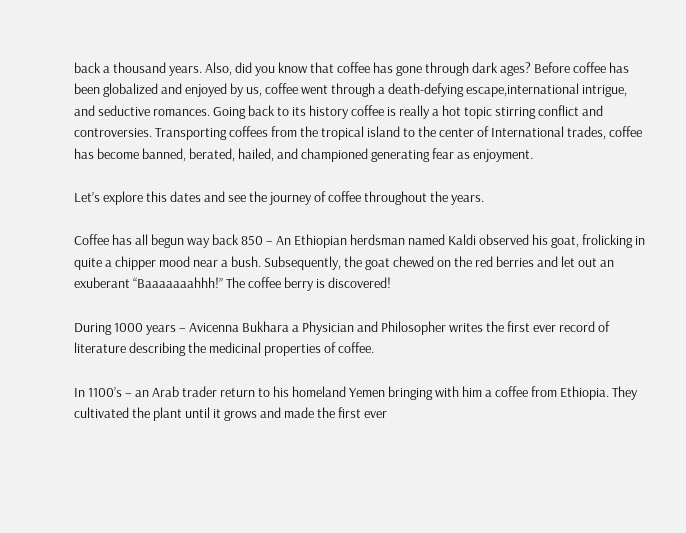back a thousand years. Also, did you know that coffee has gone through dark ages? Before coffee has been globalized and enjoyed by us, coffee went through a death-defying escape,international intrigue, and seductive romances. Going back to its history coffee is really a hot topic stirring conflict and controversies. Transporting coffees from the tropical island to the center of International trades, coffee has become banned, berated, hailed, and championed generating fear as enjoyment.

Let’s explore this dates and see the journey of coffee throughout the years.

Coffee has all begun way back 850 – An Ethiopian herdsman named Kaldi observed his goat, frolicking in quite a chipper mood near a bush. Subsequently, the goat chewed on the red berries and let out an exuberant “Baaaaaaahhh!” The coffee berry is discovered!

During 1000 years – Avicenna Bukhara a Physician and Philosopher writes the first ever record of literature describing the medicinal properties of coffee.

In 1100’s – an Arab trader return to his homeland Yemen bringing with him a coffee from Ethiopia. They cultivated the plant until it grows and made the first ever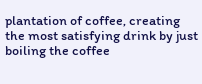plantation of coffee, creating the most satisfying drink by just boiling the coffee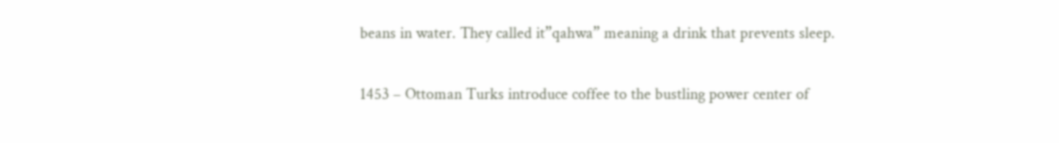beans in water. They called it”qahwa” meaning a drink that prevents sleep.

1453 – Ottoman Turks introduce coffee to the bustling power center of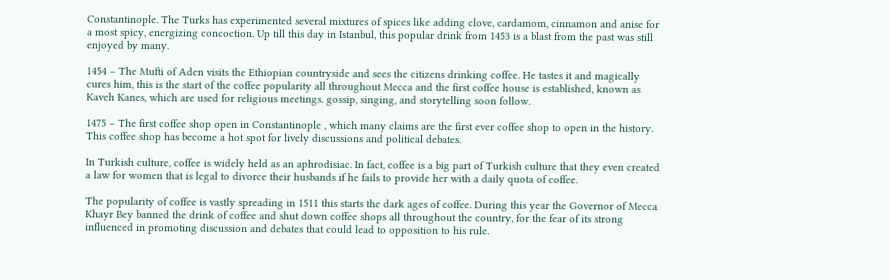Constantinople. The Turks has experimented several mixtures of spices like adding clove, cardamom, cinnamon and anise for a most spicy, energizing concoction. Up till this day in Istanbul, this popular drink from 1453 is a blast from the past was still enjoyed by many.

1454 – The Mufti of Aden visits the Ethiopian countryside and sees the citizens drinking coffee. He tastes it and magically cures him, this is the start of the coffee popularity all throughout Mecca and the first coffee house is established, known as Kaveh Kanes, which are used for religious meetings. gossip, singing, and storytelling soon follow.

1475 – The first coffee shop open in Constantinople , which many claims are the first ever coffee shop to open in the history. This coffee shop has become a hot spot for lively discussions and political debates.

In Turkish culture, coffee is widely held as an aphrodisiac. In fact, coffee is a big part of Turkish culture that they even created a law for women that is legal to divorce their husbands if he fails to provide her with a daily quota of coffee.

The popularity of coffee is vastly spreading in 1511 this starts the dark ages of coffee. During this year the Governor of Mecca Khayr Bey banned the drink of coffee and shut down coffee shops all throughout the country, for the fear of its strong influenced in promoting discussion and debates that could lead to opposition to his rule.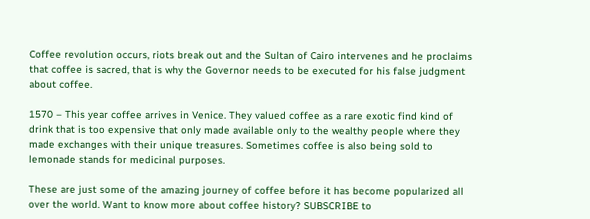Coffee revolution occurs, riots break out and the Sultan of Cairo intervenes and he proclaims that coffee is sacred, that is why the Governor needs to be executed for his false judgment about coffee.

1570 – This year coffee arrives in Venice. They valued coffee as a rare exotic find kind of drink that is too expensive that only made available only to the wealthy people where they made exchanges with their unique treasures. Sometimes coffee is also being sold to lemonade stands for medicinal purposes.

These are just some of the amazing journey of coffee before it has become popularized all over the world. Want to know more about coffee history? SUBSCRIBE to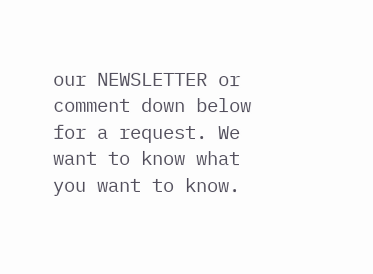our NEWSLETTER or comment down below for a request. We want to know what you want to know.